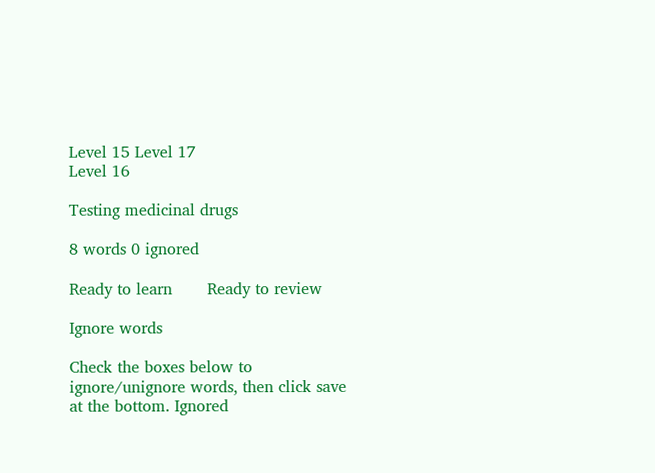Level 15 Level 17
Level 16

Testing medicinal drugs

8 words 0 ignored

Ready to learn       Ready to review

Ignore words

Check the boxes below to ignore/unignore words, then click save at the bottom. Ignored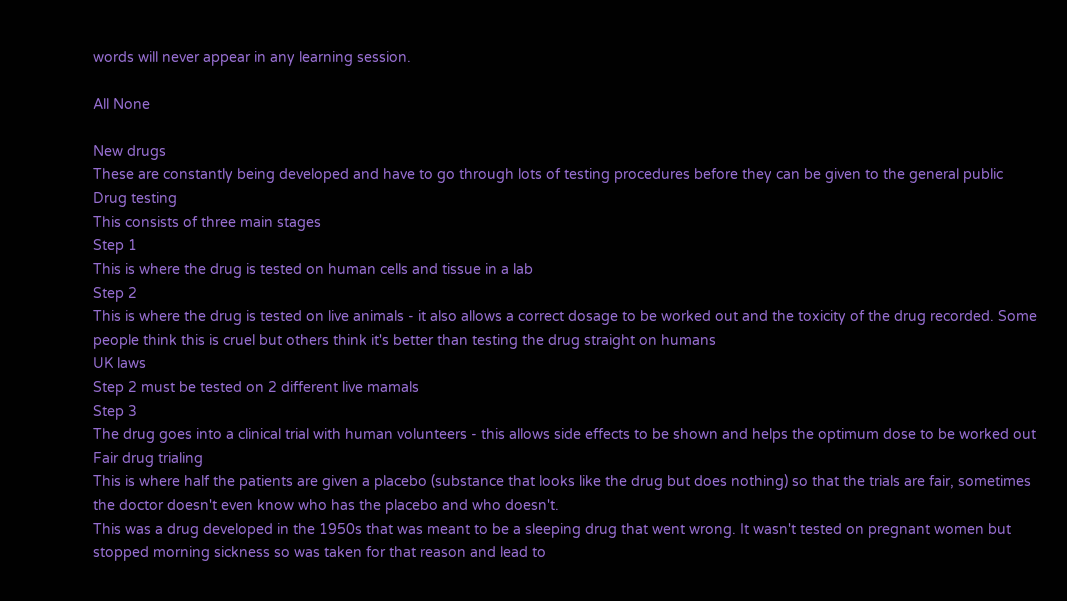words will never appear in any learning session.

All None

New drugs
These are constantly being developed and have to go through lots of testing procedures before they can be given to the general public
Drug testing
This consists of three main stages
Step 1
This is where the drug is tested on human cells and tissue in a lab
Step 2
This is where the drug is tested on live animals - it also allows a correct dosage to be worked out and the toxicity of the drug recorded. Some people think this is cruel but others think it's better than testing the drug straight on humans
UK laws
Step 2 must be tested on 2 different live mamals
Step 3
The drug goes into a clinical trial with human volunteers - this allows side effects to be shown and helps the optimum dose to be worked out
Fair drug trialing
This is where half the patients are given a placebo (substance that looks like the drug but does nothing) so that the trials are fair, sometimes the doctor doesn't even know who has the placebo and who doesn't.
This was a drug developed in the 1950s that was meant to be a sleeping drug that went wrong. It wasn't tested on pregnant women but stopped morning sickness so was taken for that reason and lead to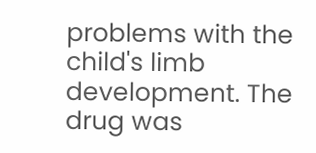problems with the child's limb development. The drug was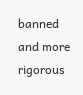banned and more rigorous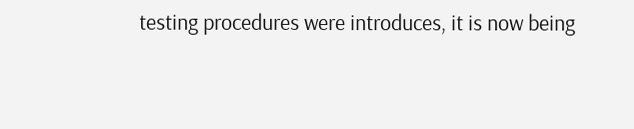testing procedures were introduces, it is now being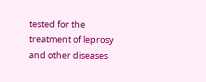tested for the treatment of leprosy and other diseases